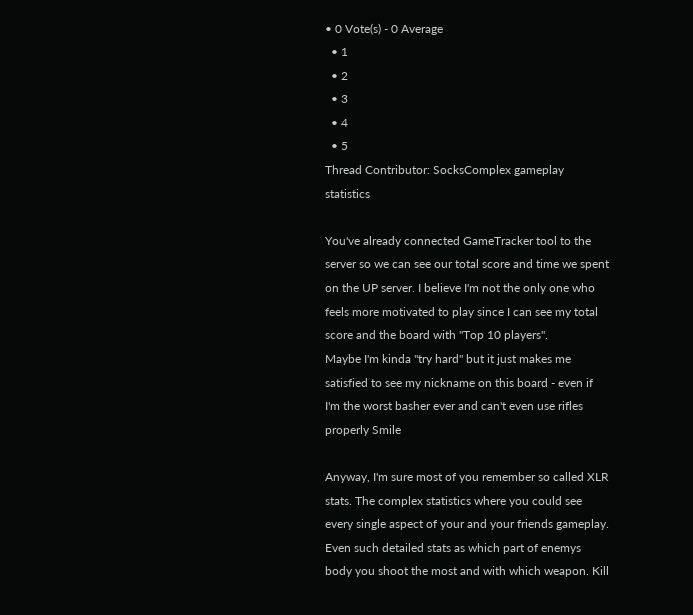• 0 Vote(s) - 0 Average
  • 1
  • 2
  • 3
  • 4
  • 5
Thread Contributor: SocksComplex gameplay statistics

You've already connected GameTracker tool to the server so we can see our total score and time we spent on the UP server. I believe I'm not the only one who feels more motivated to play since I can see my total score and the board with "Top 10 players".
Maybe I'm kinda "try hard" but it just makes me satisfied to see my nickname on this board - even if I'm the worst basher ever and can't even use rifles properly Smile

Anyway, I'm sure most of you remember so called XLR stats. The complex statistics where you could see every single aspect of your and your friends gameplay.
Even such detailed stats as which part of enemys body you shoot the most and with which weapon. Kill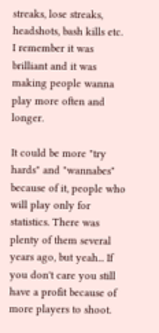streaks, lose streaks, headshots, bash kills etc.
I remember it was brilliant and it was making people wanna play more often and longer.

It could be more "try hards" and "wannabes" because of it, people who will play only for statistics. There was plenty of them several years ago, but yeah... If you don't care you still have a profit because of more players to shoot.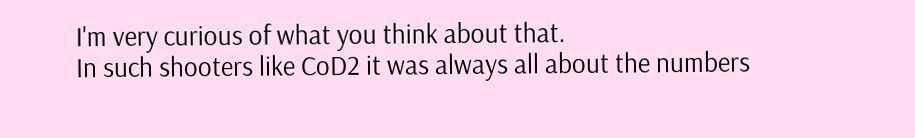I'm very curious of what you think about that.
In such shooters like CoD2 it was always all about the numbers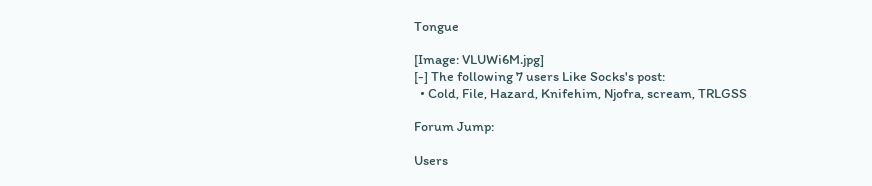Tongue

[Image: VLUWi6M.jpg]
[-] The following 7 users Like Socks's post:
  • Cold, File, Hazard, Knifehim, Njofra, scream, TRLGSS

Forum Jump:

Users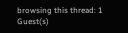browsing this thread: 1 Guest(s)